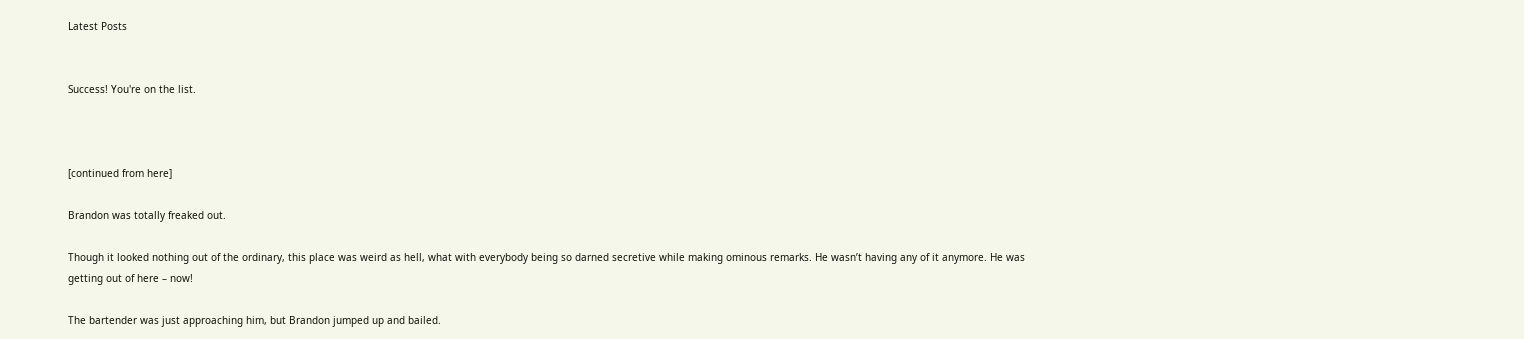Latest Posts


Success! You're on the list.



[continued from here]

Brandon was totally freaked out.

Though it looked nothing out of the ordinary, this place was weird as hell, what with everybody being so darned secretive while making ominous remarks. He wasn’t having any of it anymore. He was getting out of here – now!

The bartender was just approaching him, but Brandon jumped up and bailed.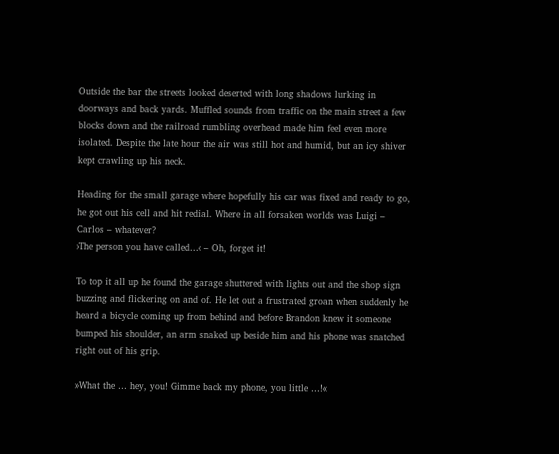Outside the bar the streets looked deserted with long shadows lurking in doorways and back yards. Muffled sounds from traffic on the main street a few blocks down and the railroad rumbling overhead made him feel even more isolated. Despite the late hour the air was still hot and humid, but an icy shiver kept crawling up his neck.

Heading for the small garage where hopefully his car was fixed and ready to go, he got out his cell and hit redial. Where in all forsaken worlds was Luigi – Carlos – whatever?
›The person you have called…‹ – Oh, forget it!

To top it all up he found the garage shuttered with lights out and the shop sign buzzing and flickering on and of. He let out a frustrated groan when suddenly he heard a bicycle coming up from behind and before Brandon knew it someone bumped his shoulder, an arm snaked up beside him and his phone was snatched right out of his grip.

»What the … hey, you! Gimme back my phone, you little …!«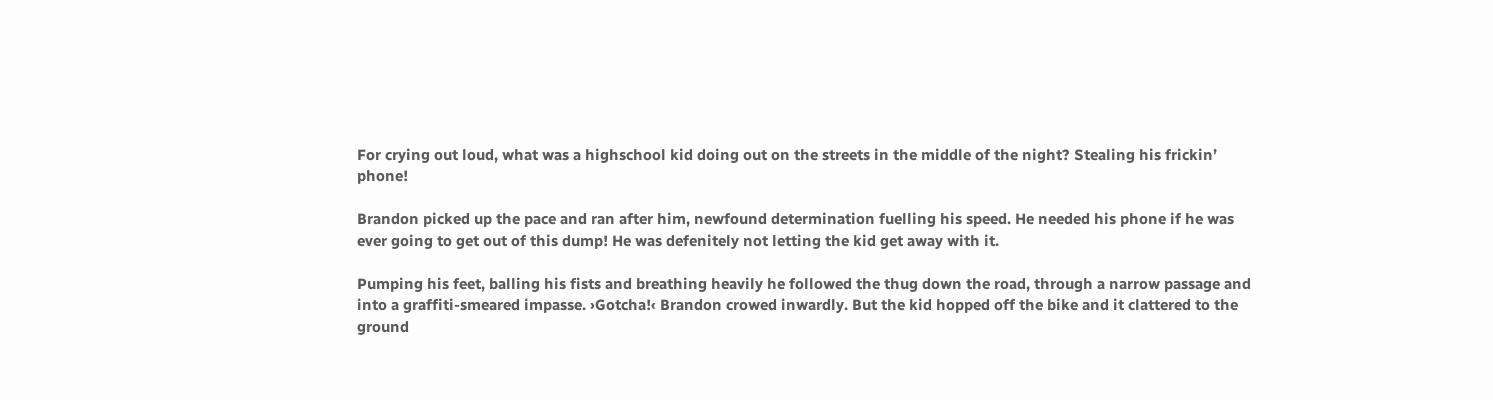For crying out loud, what was a highschool kid doing out on the streets in the middle of the night? Stealing his frickin’ phone!

Brandon picked up the pace and ran after him, newfound determination fuelling his speed. He needed his phone if he was ever going to get out of this dump! He was defenitely not letting the kid get away with it.

Pumping his feet, balling his fists and breathing heavily he followed the thug down the road, through a narrow passage and into a graffiti-smeared impasse. ›Gotcha!‹ Brandon crowed inwardly. But the kid hopped off the bike and it clattered to the ground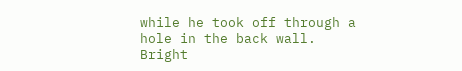while he took off through a hole in the back wall. Bright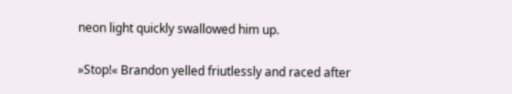neon light quickly swallowed him up.

»Stop!« Brandon yelled friutlessly and raced after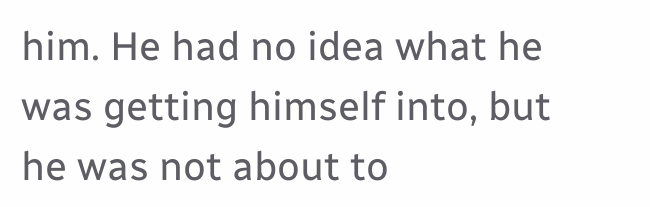him. He had no idea what he was getting himself into, but he was not about to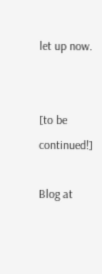let up now.


[to be continued!]

Blog at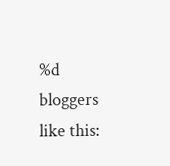%d bloggers like this: